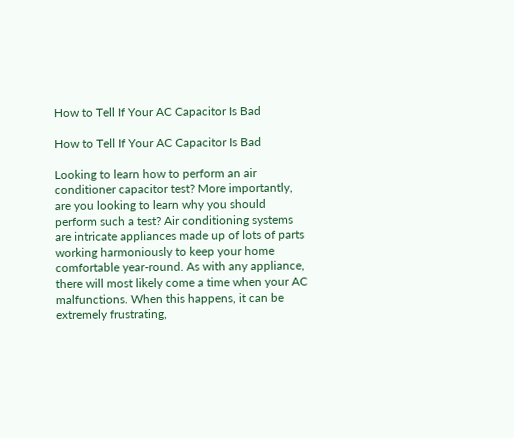How to Tell If Your AC Capacitor Is Bad

How to Tell If Your AC Capacitor Is Bad

Looking to learn how to perform an air conditioner capacitor test? More importantly, are you looking to learn why you should perform such a test? Air conditioning systems are intricate appliances made up of lots of parts working harmoniously to keep your home comfortable year-round. As with any appliance, there will most likely come a time when your AC malfunctions. When this happens, it can be extremely frustrating,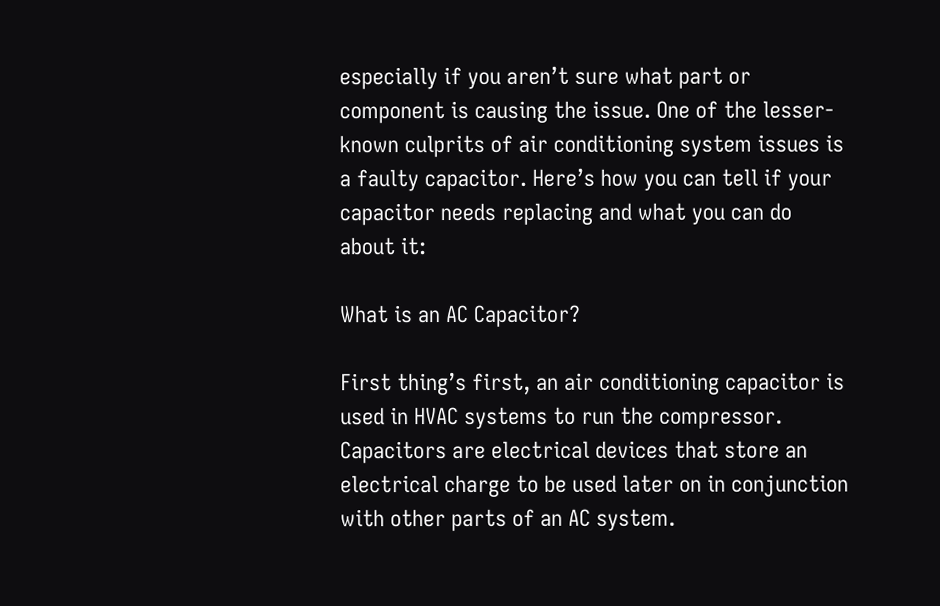especially if you aren’t sure what part or component is causing the issue. One of the lesser-known culprits of air conditioning system issues is a faulty capacitor. Here’s how you can tell if your capacitor needs replacing and what you can do about it:

What is an AC Capacitor?

First thing’s first, an air conditioning capacitor is used in HVAC systems to run the compressor. Capacitors are electrical devices that store an electrical charge to be used later on in conjunction with other parts of an AC system.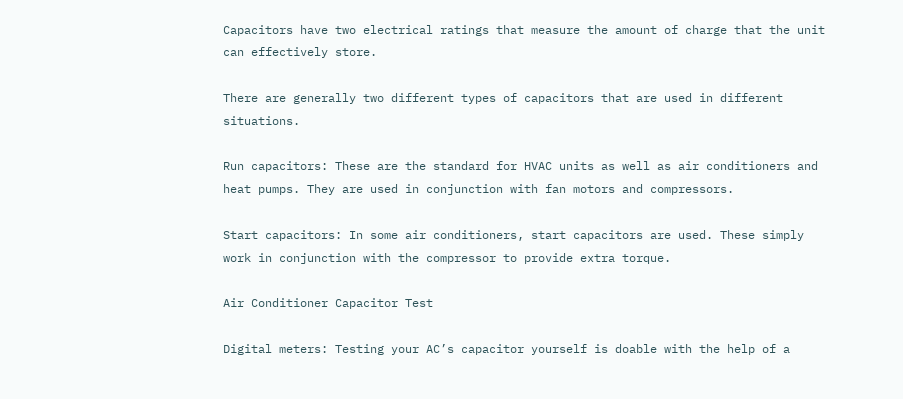Capacitors have two electrical ratings that measure the amount of charge that the unit can effectively store.

There are generally two different types of capacitors that are used in different situations.

Run capacitors: These are the standard for HVAC units as well as air conditioners and heat pumps. They are used in conjunction with fan motors and compressors.

Start capacitors: In some air conditioners, start capacitors are used. These simply work in conjunction with the compressor to provide extra torque.

Air Conditioner Capacitor Test

Digital meters: Testing your AC’s capacitor yourself is doable with the help of a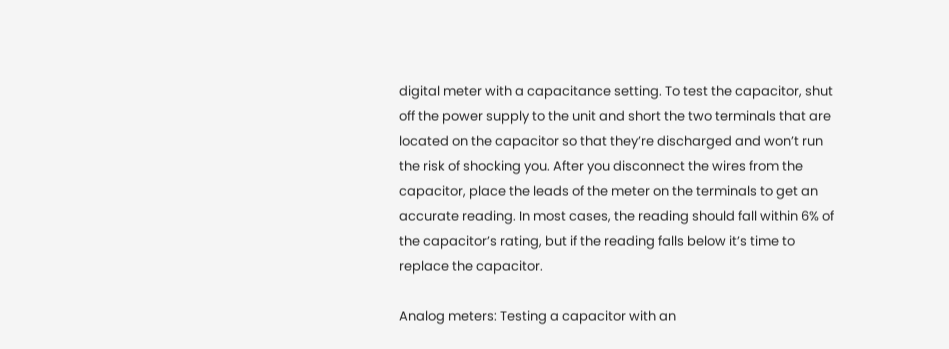digital meter with a capacitance setting. To test the capacitor, shut off the power supply to the unit and short the two terminals that are located on the capacitor so that they’re discharged and won’t run the risk of shocking you. After you disconnect the wires from the capacitor, place the leads of the meter on the terminals to get an accurate reading. In most cases, the reading should fall within 6% of the capacitor’s rating, but if the reading falls below it’s time to replace the capacitor.

Analog meters: Testing a capacitor with an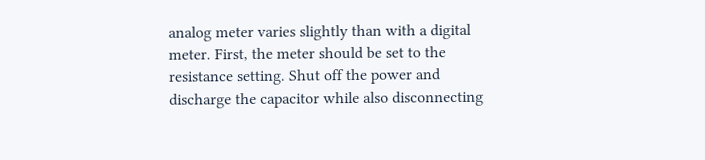analog meter varies slightly than with a digital meter. First, the meter should be set to the resistance setting. Shut off the power and discharge the capacitor while also disconnecting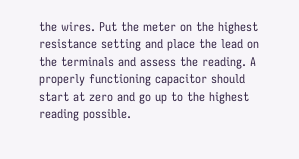the wires. Put the meter on the highest resistance setting and place the lead on the terminals and assess the reading. A properly functioning capacitor should start at zero and go up to the highest reading possible.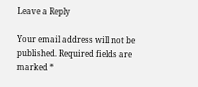Leave a Reply

Your email address will not be published. Required fields are marked *